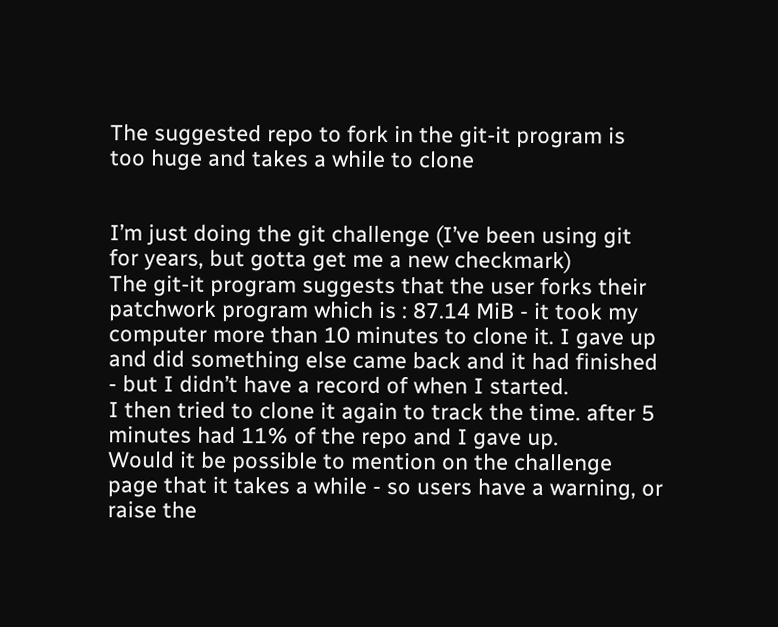The suggested repo to fork in the git-it program is too huge and takes a while to clone


I’m just doing the git challenge (I’ve been using git for years, but gotta get me a new checkmark)
The git-it program suggests that the user forks their patchwork program which is : 87.14 MiB - it took my computer more than 10 minutes to clone it. I gave up and did something else came back and it had finished - but I didn’t have a record of when I started.
I then tried to clone it again to track the time. after 5 minutes had 11% of the repo and I gave up.
Would it be possible to mention on the challenge page that it takes a while - so users have a warning, or raise the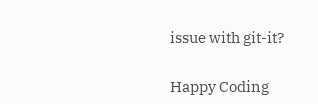issue with git-it?

Happy Coding